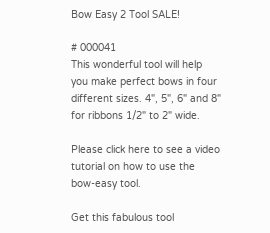Bow Easy 2 Tool SALE!

# 000041
This wonderful tool will help you make perfect bows in four different sizes. 4", 5", 6" and 8" for ribbons 1/2" to 2" wide.

Please click here to see a video tutorial on how to use the bow-easy tool.

Get this fabulous tool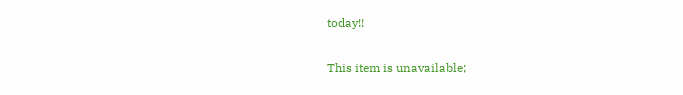today!!

This item is unavailable;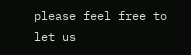please feel free to let us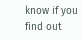know if you find out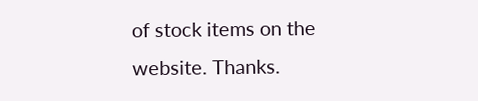of stock items on the website. Thanks.